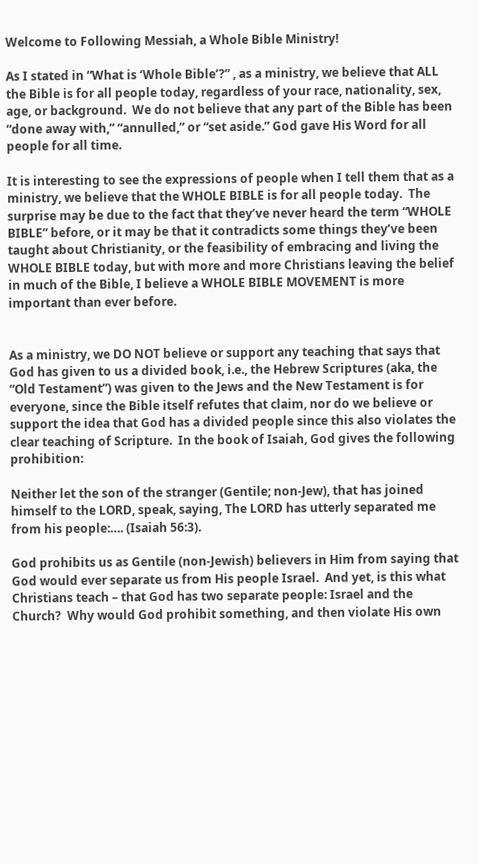Welcome to Following Messiah, a Whole Bible Ministry!

As I stated in “What is ‘Whole Bible’?” , as a ministry, we believe that ALL the Bible is for all people today, regardless of your race, nationality, sex, age, or background.  We do not believe that any part of the Bible has been “done away with,” “annulled,” or “set aside.” God gave His Word for all people for all time.

It is interesting to see the expressions of people when I tell them that as a ministry, we believe that the WHOLE BIBLE is for all people today.  The surprise may be due to the fact that they’ve never heard the term “WHOLE BIBLE” before, or it may be that it contradicts some things they’ve been taught about Christianity, or the feasibility of embracing and living the WHOLE BIBLE today, but with more and more Christians leaving the belief in much of the Bible, I believe a WHOLE BIBLE MOVEMENT is more important than ever before.


As a ministry, we DO NOT believe or support any teaching that says that God has given to us a divided book, i.e., the Hebrew Scriptures (aka, the “Old Testament”) was given to the Jews and the New Testament is for everyone, since the Bible itself refutes that claim, nor do we believe or support the idea that God has a divided people since this also violates the clear teaching of Scripture.  In the book of Isaiah, God gives the following prohibition:

Neither let the son of the stranger (Gentile; non-Jew), that has joined himself to the LORD, speak, saying, The LORD has utterly separated me from his people:…. (Isaiah 56:3).

God prohibits us as Gentile (non-Jewish) believers in Him from saying that God would ever separate us from His people Israel.  And yet, is this what Christians teach – that God has two separate people: Israel and the Church?  Why would God prohibit something, and then violate His own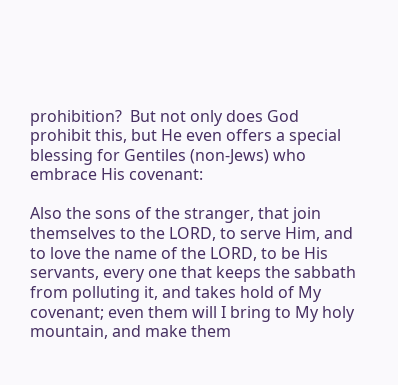prohibition?  But not only does God prohibit this, but He even offers a special blessing for Gentiles (non-Jews) who embrace His covenant:

Also the sons of the stranger, that join themselves to the LORD, to serve Him, and to love the name of the LORD, to be His servants, every one that keeps the sabbath from polluting it, and takes hold of My covenant; even them will I bring to My holy mountain, and make them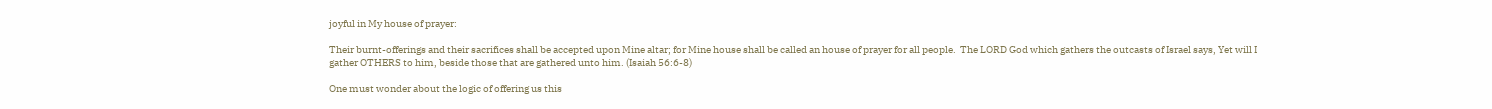joyful in My house of prayer:

Their burnt-offerings and their sacrifices shall be accepted upon Mine altar; for Mine house shall be called an house of prayer for all people.  The LORD God which gathers the outcasts of Israel says, Yet will I gather OTHERS to him, beside those that are gathered unto him. (Isaiah 56:6-8)

One must wonder about the logic of offering us this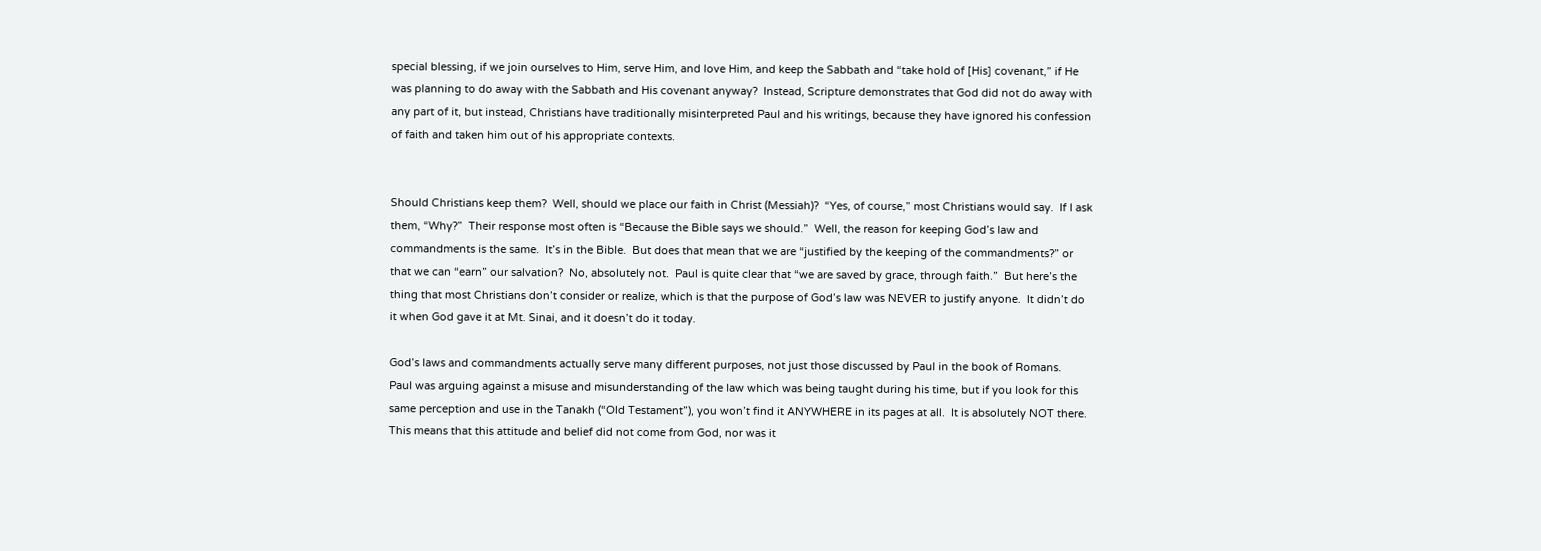special blessing, if we join ourselves to Him, serve Him, and love Him, and keep the Sabbath and “take hold of [His] covenant,” if He was planning to do away with the Sabbath and His covenant anyway?  Instead, Scripture demonstrates that God did not do away with any part of it, but instead, Christians have traditionally misinterpreted Paul and his writings, because they have ignored his confession of faith and taken him out of his appropriate contexts.


Should Christians keep them?  Well, should we place our faith in Christ (Messiah)?  “Yes, of course,” most Christians would say.  If I ask them, “Why?”  Their response most often is “Because the Bible says we should.”  Well, the reason for keeping God’s law and commandments is the same.  It’s in the Bible.  But does that mean that we are “justified by the keeping of the commandments?” or that we can “earn” our salvation?  No, absolutely not.  Paul is quite clear that “we are saved by grace, through faith.”  But here’s the thing that most Christians don’t consider or realize, which is that the purpose of God’s law was NEVER to justify anyone.  It didn’t do it when God gave it at Mt. Sinai, and it doesn’t do it today.

God’s laws and commandments actually serve many different purposes, not just those discussed by Paul in the book of Romans.   Paul was arguing against a misuse and misunderstanding of the law which was being taught during his time, but if you look for this same perception and use in the Tanakh (“Old Testament”), you won’t find it ANYWHERE in its pages at all.  It is absolutely NOT there.  This means that this attitude and belief did not come from God, nor was it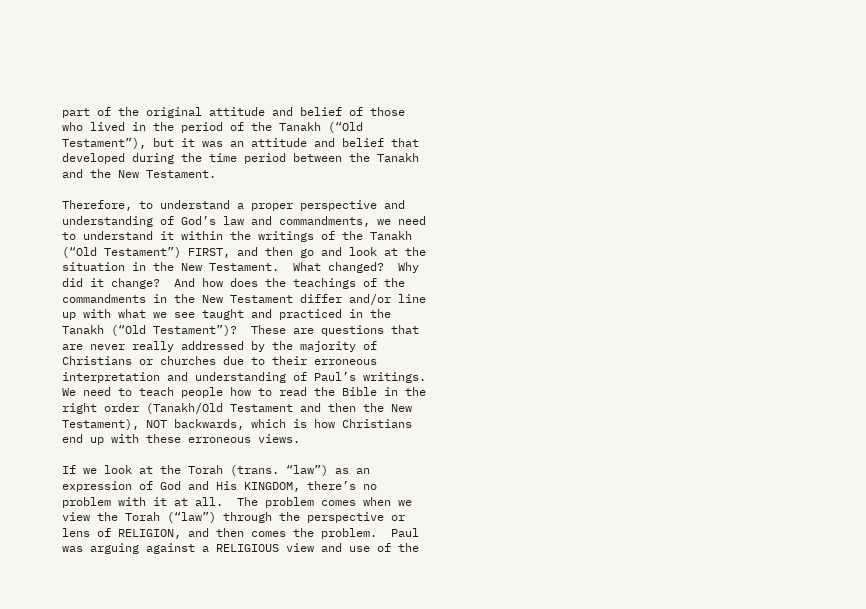part of the original attitude and belief of those who lived in the period of the Tanakh (“Old Testament”), but it was an attitude and belief that developed during the time period between the Tanakh and the New Testament.

Therefore, to understand a proper perspective and understanding of God’s law and commandments, we need to understand it within the writings of the Tanakh (“Old Testament”) FIRST, and then go and look at the situation in the New Testament.  What changed?  Why did it change?  And how does the teachings of the commandments in the New Testament differ and/or line up with what we see taught and practiced in the Tanakh (“Old Testament”)?  These are questions that are never really addressed by the majority of Christians or churches due to their erroneous interpretation and understanding of Paul’s writings.  We need to teach people how to read the Bible in the right order (Tanakh/Old Testament and then the New Testament), NOT backwards, which is how Christians end up with these erroneous views.

If we look at the Torah (trans. “law”) as an expression of God and His KINGDOM, there’s no problem with it at all.  The problem comes when we view the Torah (“law”) through the perspective or lens of RELIGION, and then comes the problem.  Paul was arguing against a RELIGIOUS view and use of the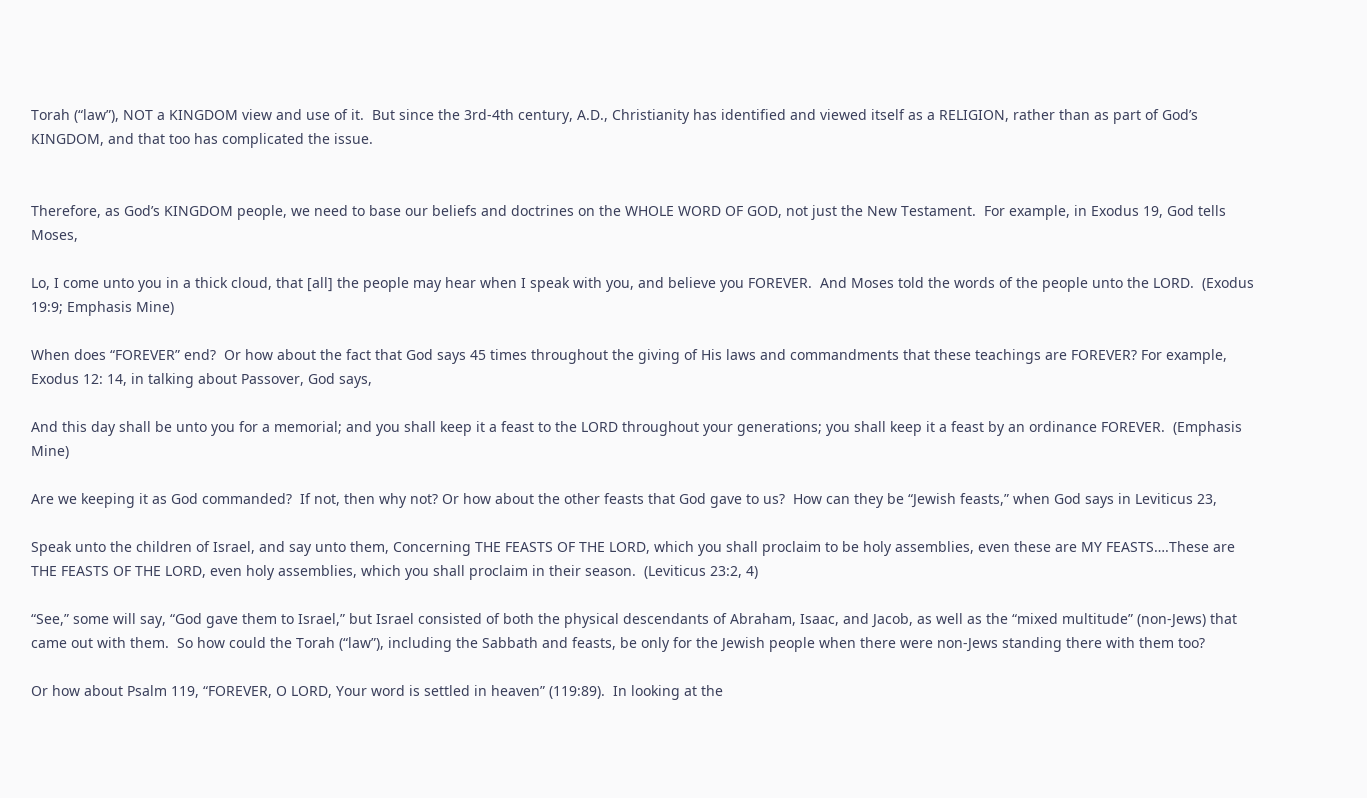Torah (“law”), NOT a KINGDOM view and use of it.  But since the 3rd-4th century, A.D., Christianity has identified and viewed itself as a RELIGION, rather than as part of God’s KINGDOM, and that too has complicated the issue.


Therefore, as God’s KINGDOM people, we need to base our beliefs and doctrines on the WHOLE WORD OF GOD, not just the New Testament.  For example, in Exodus 19, God tells Moses,

Lo, I come unto you in a thick cloud, that [all] the people may hear when I speak with you, and believe you FOREVER.  And Moses told the words of the people unto the LORD.  (Exodus 19:9; Emphasis Mine)

When does “FOREVER” end?  Or how about the fact that God says 45 times throughout the giving of His laws and commandments that these teachings are FOREVER? For example, Exodus 12: 14, in talking about Passover, God says,

And this day shall be unto you for a memorial; and you shall keep it a feast to the LORD throughout your generations; you shall keep it a feast by an ordinance FOREVER.  (Emphasis Mine)

Are we keeping it as God commanded?  If not, then why not? Or how about the other feasts that God gave to us?  How can they be “Jewish feasts,” when God says in Leviticus 23,

Speak unto the children of Israel, and say unto them, Concerning THE FEASTS OF THE LORD, which you shall proclaim to be holy assemblies, even these are MY FEASTS….These are THE FEASTS OF THE LORD, even holy assemblies, which you shall proclaim in their season.  (Leviticus 23:2, 4)

“See,” some will say, “God gave them to Israel,” but Israel consisted of both the physical descendants of Abraham, Isaac, and Jacob, as well as the “mixed multitude” (non-Jews) that came out with them.  So how could the Torah (“law”), including the Sabbath and feasts, be only for the Jewish people when there were non-Jews standing there with them too?

Or how about Psalm 119, “FOREVER, O LORD, Your word is settled in heaven” (119:89).  In looking at the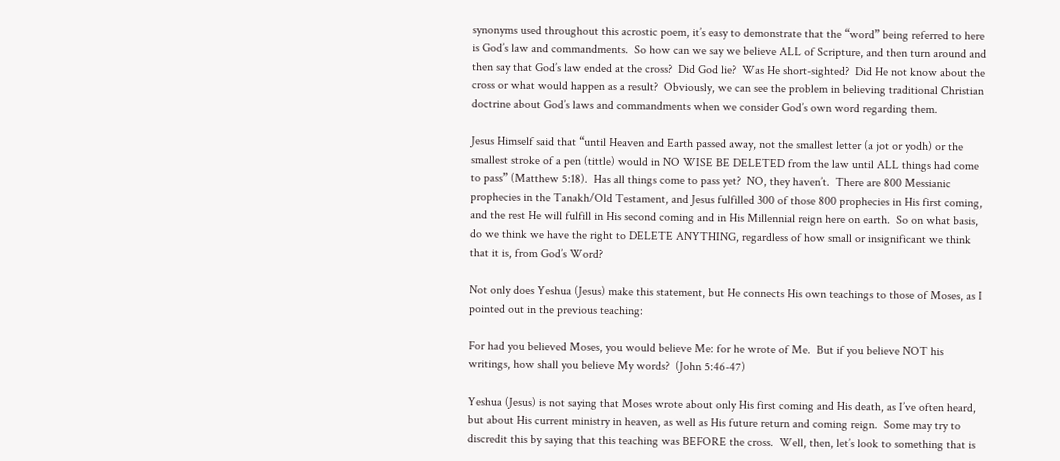synonyms used throughout this acrostic poem, it’s easy to demonstrate that the “word” being referred to here is God’s law and commandments.  So how can we say we believe ALL of Scripture, and then turn around and then say that God’s law ended at the cross?  Did God lie?  Was He short-sighted?  Did He not know about the cross or what would happen as a result?  Obviously, we can see the problem in believing traditional Christian doctrine about God’s laws and commandments when we consider God’s own word regarding them.

Jesus Himself said that “until Heaven and Earth passed away, not the smallest letter (a jot or yodh) or the smallest stroke of a pen (tittle) would in NO WISE BE DELETED from the law until ALL things had come to pass” (Matthew 5:18).  Has all things come to pass yet?  NO, they haven’t.  There are 800 Messianic prophecies in the Tanakh/Old Testament, and Jesus fulfilled 300 of those 800 prophecies in His first coming, and the rest He will fulfill in His second coming and in His Millennial reign here on earth.  So on what basis, do we think we have the right to DELETE ANYTHING, regardless of how small or insignificant we think that it is, from God’s Word?

Not only does Yeshua (Jesus) make this statement, but He connects His own teachings to those of Moses, as I pointed out in the previous teaching:

For had you believed Moses, you would believe Me: for he wrote of Me.  But if you believe NOT his writings, how shall you believe My words?  (John 5:46-47)

Yeshua (Jesus) is not saying that Moses wrote about only His first coming and His death, as I’ve often heard, but about His current ministry in heaven, as well as His future return and coming reign.  Some may try to discredit this by saying that this teaching was BEFORE the cross.  Well, then, let’s look to something that is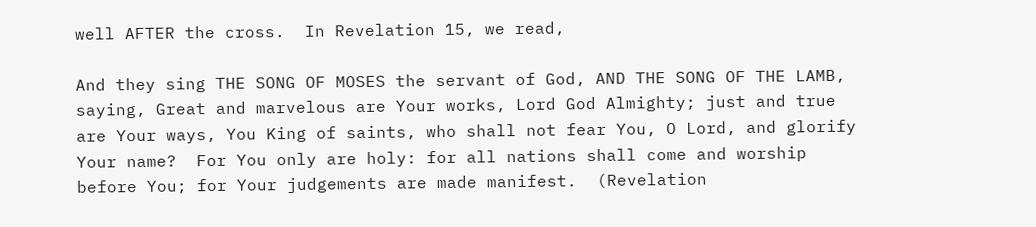well AFTER the cross.  In Revelation 15, we read,

And they sing THE SONG OF MOSES the servant of God, AND THE SONG OF THE LAMB, saying, Great and marvelous are Your works, Lord God Almighty; just and true are Your ways, You King of saints, who shall not fear You, O Lord, and glorify Your name?  For You only are holy: for all nations shall come and worship before You; for Your judgements are made manifest.  (Revelation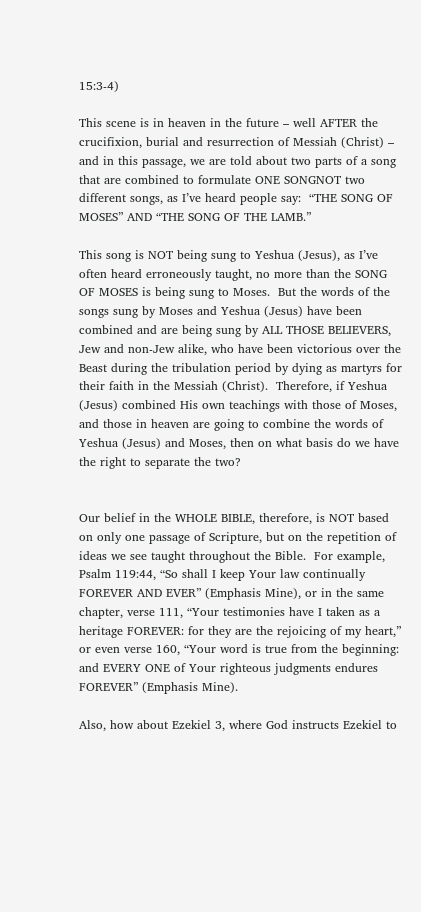15:3-4)

This scene is in heaven in the future – well AFTER the crucifixion, burial and resurrection of Messiah (Christ) – and in this passage, we are told about two parts of a song that are combined to formulate ONE SONGNOT two different songs, as I’ve heard people say:  “THE SONG OF MOSES” AND “THE SONG OF THE LAMB.”

This song is NOT being sung to Yeshua (Jesus), as I’ve often heard erroneously taught, no more than the SONG OF MOSES is being sung to Moses.  But the words of the songs sung by Moses and Yeshua (Jesus) have been combined and are being sung by ALL THOSE BELIEVERS, Jew and non-Jew alike, who have been victorious over the Beast during the tribulation period by dying as martyrs for their faith in the Messiah (Christ).  Therefore, if Yeshua (Jesus) combined His own teachings with those of Moses, and those in heaven are going to combine the words of Yeshua (Jesus) and Moses, then on what basis do we have the right to separate the two?


Our belief in the WHOLE BIBLE, therefore, is NOT based on only one passage of Scripture, but on the repetition of ideas we see taught throughout the Bible.  For example, Psalm 119:44, “So shall I keep Your law continually FOREVER AND EVER” (Emphasis Mine), or in the same chapter, verse 111, “Your testimonies have I taken as a heritage FOREVER: for they are the rejoicing of my heart,” or even verse 160, “Your word is true from the beginning: and EVERY ONE of Your righteous judgments endures FOREVER” (Emphasis Mine).

Also, how about Ezekiel 3, where God instructs Ezekiel to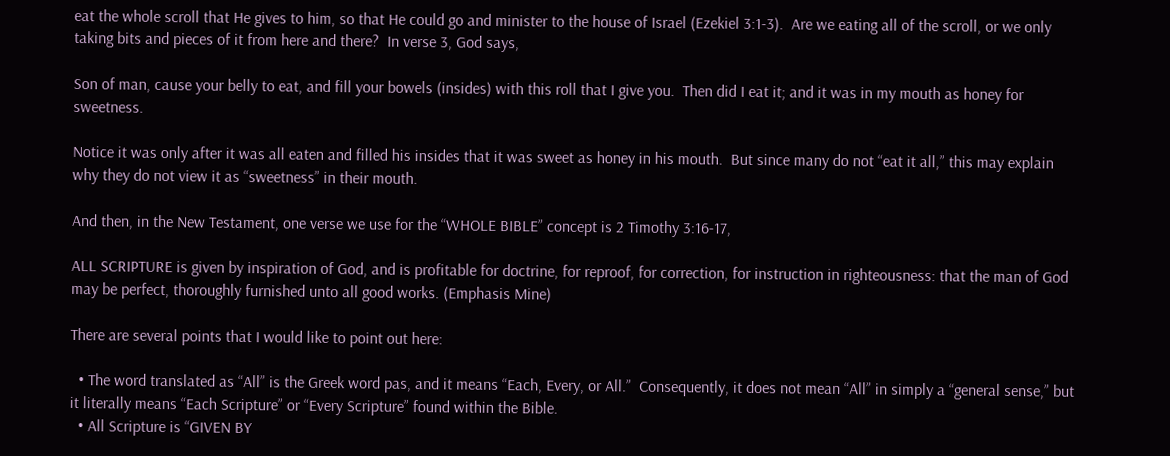eat the whole scroll that He gives to him, so that He could go and minister to the house of Israel (Ezekiel 3:1-3).  Are we eating all of the scroll, or we only taking bits and pieces of it from here and there?  In verse 3, God says,

Son of man, cause your belly to eat, and fill your bowels (insides) with this roll that I give you.  Then did I eat it; and it was in my mouth as honey for sweetness.

Notice it was only after it was all eaten and filled his insides that it was sweet as honey in his mouth.  But since many do not “eat it all,” this may explain why they do not view it as “sweetness” in their mouth.

And then, in the New Testament, one verse we use for the “WHOLE BIBLE” concept is 2 Timothy 3:16-17,

ALL SCRIPTURE is given by inspiration of God, and is profitable for doctrine, for reproof, for correction, for instruction in righteousness: that the man of God may be perfect, thoroughly furnished unto all good works. (Emphasis Mine)

There are several points that I would like to point out here:

  • The word translated as “All” is the Greek word pas, and it means “Each, Every, or All.”  Consequently, it does not mean “All” in simply a “general sense,” but it literally means “Each Scripture” or “Every Scripture” found within the Bible.
  • All Scripture is “GIVEN BY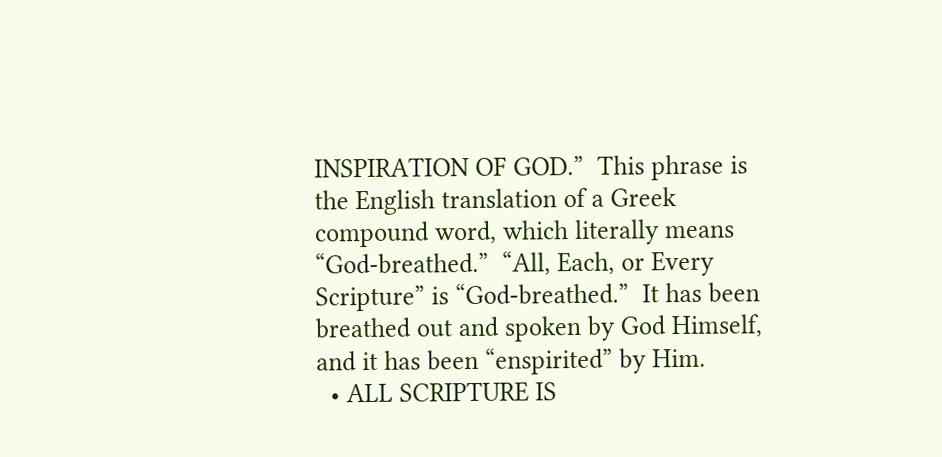INSPIRATION OF GOD.”  This phrase is the English translation of a Greek compound word, which literally means “God-breathed.”  “All, Each, or Every Scripture” is “God-breathed.”  It has been breathed out and spoken by God Himself, and it has been “enspirited” by Him.
  • ALL SCRIPTURE IS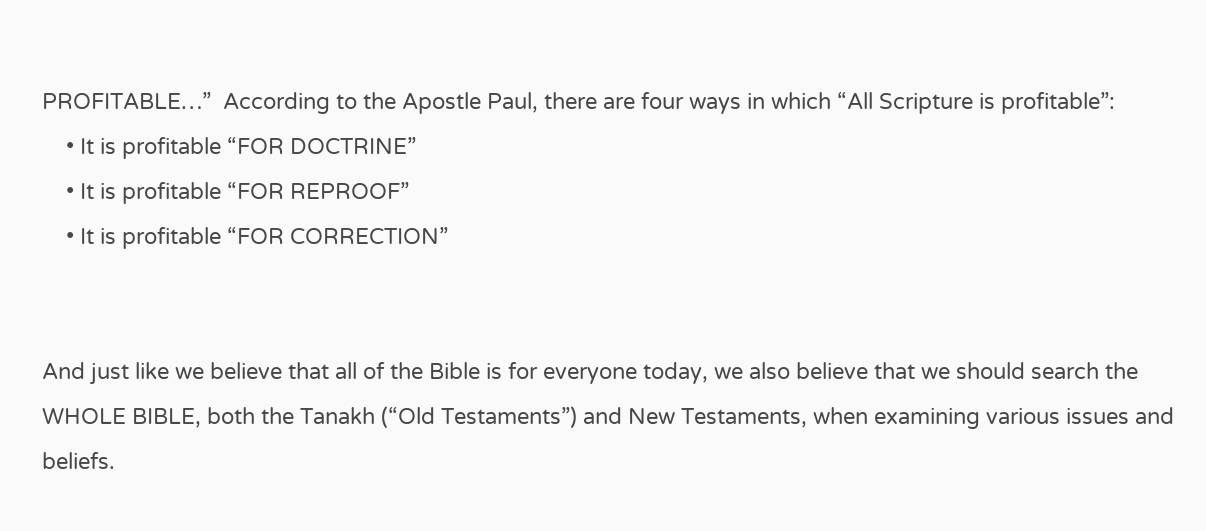PROFITABLE…”  According to the Apostle Paul, there are four ways in which “All Scripture is profitable”:
    • It is profitable “FOR DOCTRINE”
    • It is profitable “FOR REPROOF”
    • It is profitable “FOR CORRECTION”


And just like we believe that all of the Bible is for everyone today, we also believe that we should search the WHOLE BIBLE, both the Tanakh (“Old Testaments”) and New Testaments, when examining various issues and beliefs.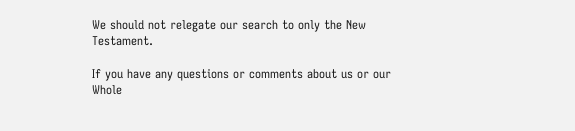We should not relegate our search to only the New Testament.

If you have any questions or comments about us or our Whole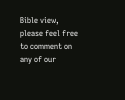Bible view, please feel free to comment on any of our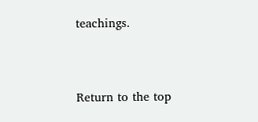teachings.


Return to the top